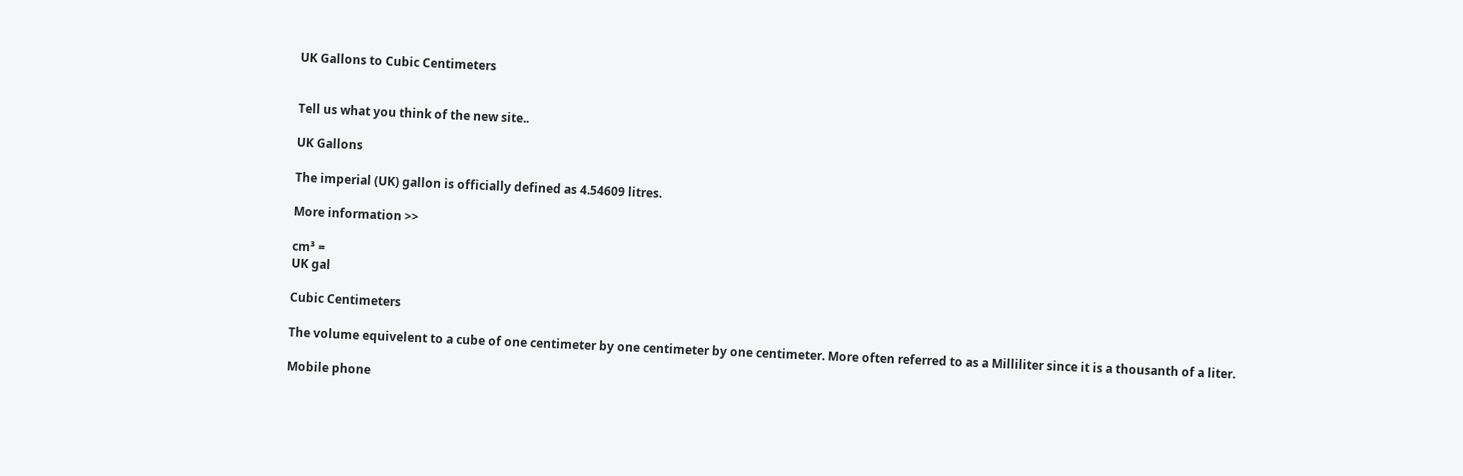UK Gallons to Cubic Centimeters


Tell us what you think of the new site..

UK Gallons

The imperial (UK) gallon is officially defined as 4.54609 litres.

More information >>

cm³ =
UK gal

Cubic Centimeters

The volume equivelent to a cube of one centimeter by one centimeter by one centimeter. More often referred to as a Milliliter since it is a thousanth of a liter.

Mobile phone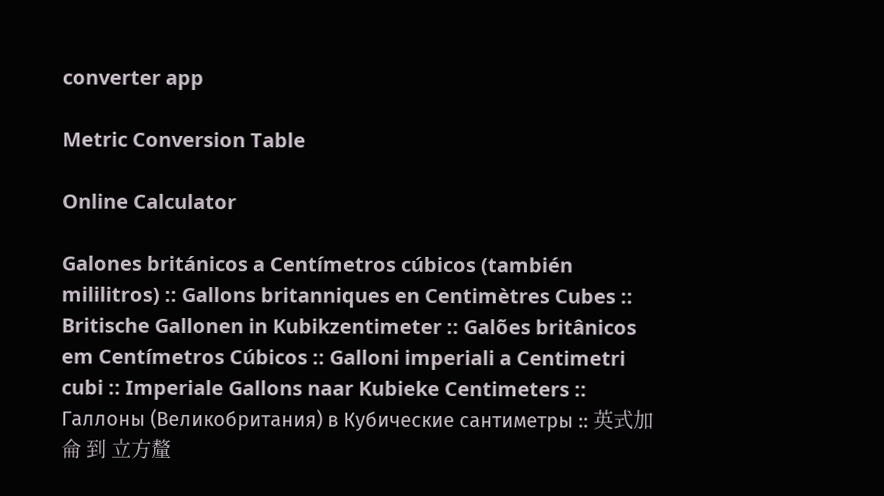converter app

Metric Conversion Table

Online Calculator

Galones británicos a Centímetros cúbicos (también mililitros) :: Gallons britanniques en Centimètres Cubes :: Britische Gallonen in Kubikzentimeter :: Galões britânicos em Centímetros Cúbicos :: Galloni imperiali a Centimetri cubi :: Imperiale Gallons naar Kubieke Centimeters :: Галлоны (Великобритания) в Кубические сантиметры :: 英式加侖 到 立方釐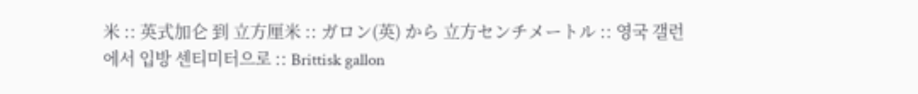米 :: 英式加仑 到 立方厘米 :: ガロン(英) から 立方センチメートル :: 영국 갤런에서 입방 센티미터으로 :: Brittisk gallon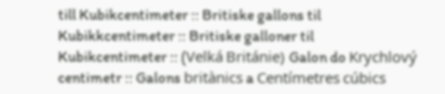till Kubikcentimeter :: Britiske gallons til Kubikkcentimeter :: Britiske galloner til Kubikcentimeter :: (Velká Británie) Galon do Krychlový centimetr :: Galons britànics a Centímetres cúbics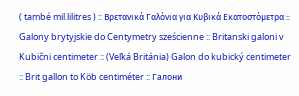( també mil.lilitres ) :: Βρετανικά Γαλόνια για Κυβικά Εκατοστόμετρα :: Galony brytyjskie do Centymetry sześcienne :: Britanski galoni v Kubični centimeter :: (Veľká Británia) Galon do kubický centimeter :: Brit gallon to Köb centiméter :: Галони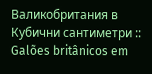Валикобритания в Кубични сантиметри :: Galões britânicos em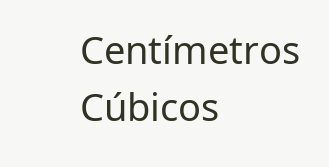Centímetros Cúbicos